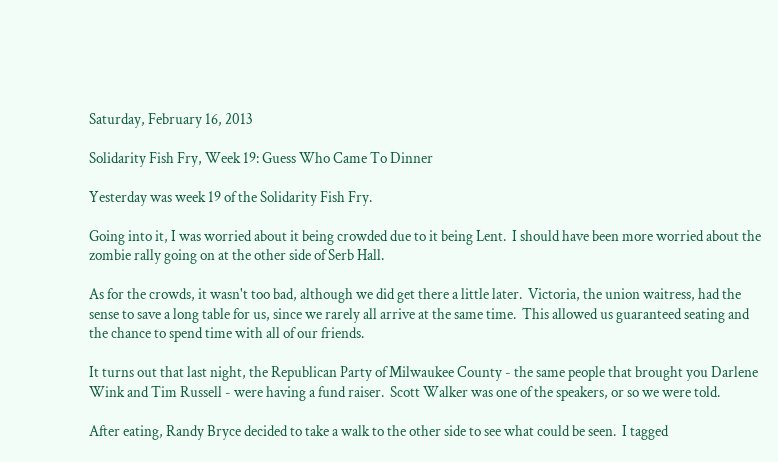Saturday, February 16, 2013

Solidarity Fish Fry, Week 19: Guess Who Came To Dinner

Yesterday was week 19 of the Solidarity Fish Fry.

Going into it, I was worried about it being crowded due to it being Lent.  I should have been more worried about the zombie rally going on at the other side of Serb Hall.

As for the crowds, it wasn't too bad, although we did get there a little later.  Victoria, the union waitress, had the sense to save a long table for us, since we rarely all arrive at the same time.  This allowed us guaranteed seating and the chance to spend time with all of our friends.

It turns out that last night, the Republican Party of Milwaukee County - the same people that brought you Darlene Wink and Tim Russell - were having a fund raiser.  Scott Walker was one of the speakers, or so we were told.

After eating, Randy Bryce decided to take a walk to the other side to see what could be seen.  I tagged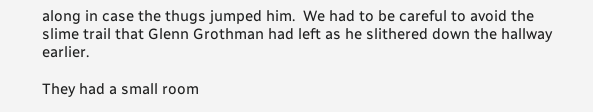along in case the thugs jumped him.  We had to be careful to avoid the slime trail that Glenn Grothman had left as he slithered down the hallway earlier.

They had a small room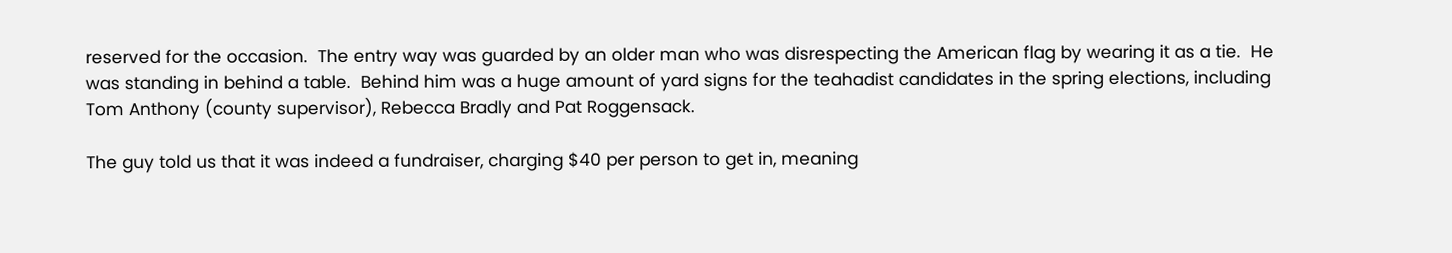reserved for the occasion.  The entry way was guarded by an older man who was disrespecting the American flag by wearing it as a tie.  He was standing in behind a table.  Behind him was a huge amount of yard signs for the teahadist candidates in the spring elections, including Tom Anthony (county supervisor), Rebecca Bradly and Pat Roggensack.

The guy told us that it was indeed a fundraiser, charging $40 per person to get in, meaning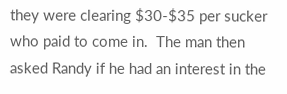they were clearing $30-$35 per sucker who paid to come in.  The man then asked Randy if he had an interest in the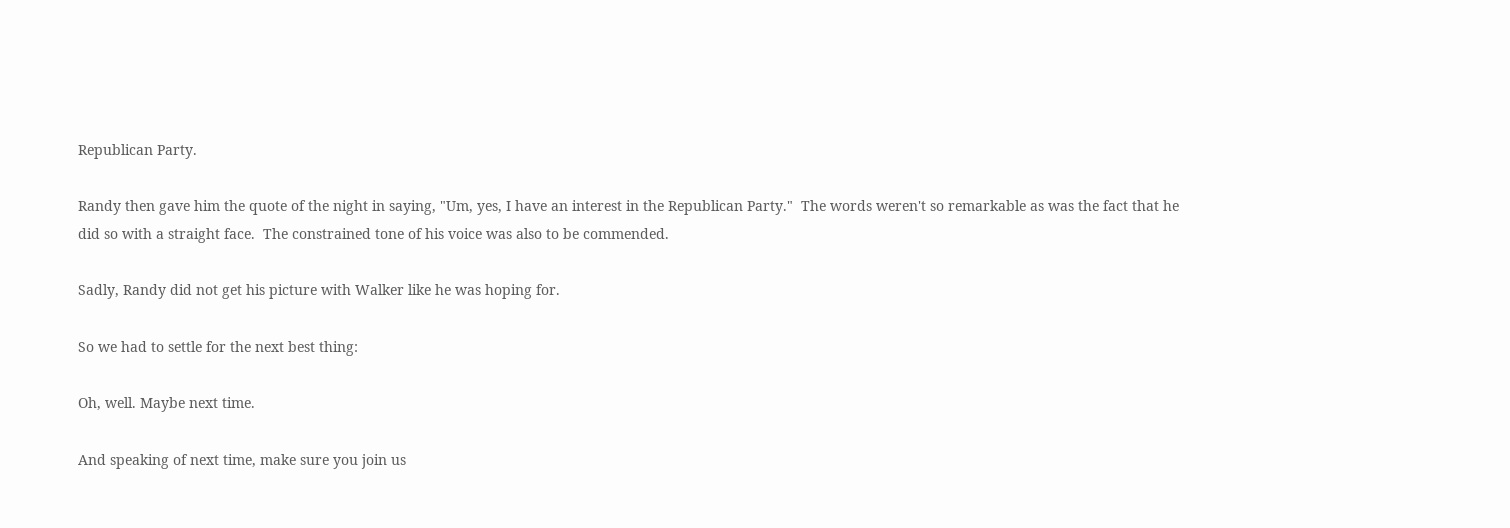Republican Party.

Randy then gave him the quote of the night in saying, "Um, yes, I have an interest in the Republican Party."  The words weren't so remarkable as was the fact that he did so with a straight face.  The constrained tone of his voice was also to be commended.

Sadly, Randy did not get his picture with Walker like he was hoping for.

So we had to settle for the next best thing:

Oh, well. Maybe next time.

And speaking of next time, make sure you join us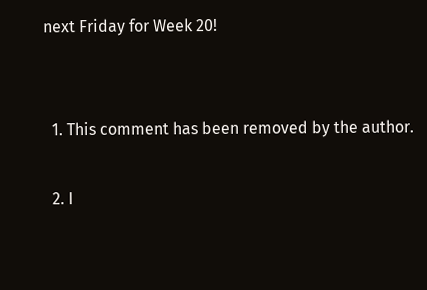next Friday for Week 20!


  1. This comment has been removed by the author.

  2. I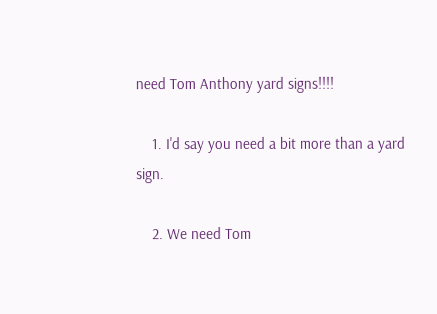need Tom Anthony yard signs!!!!

    1. I'd say you need a bit more than a yard sign.

    2. We need Tom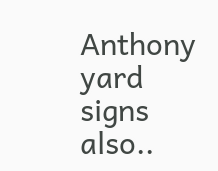Anthony yard signs also..